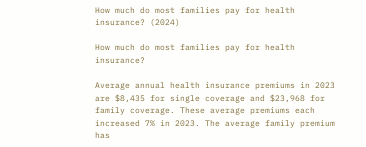How much do most families pay for health insurance? (2024)

How much do most families pay for health insurance?

Average annual health insurance premiums in 2023 are $8,435 for single coverage and $23,968 for family coverage. These average premiums each increased 7% in 2023. The average family premium has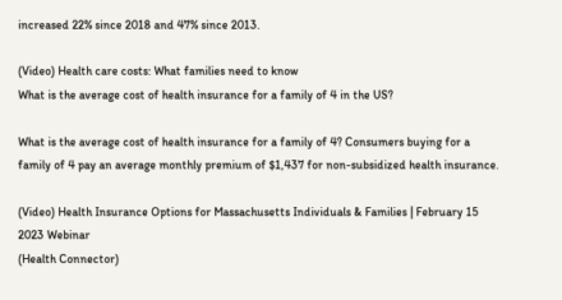increased 22% since 2018 and 47% since 2013.

(Video) Health care costs: What families need to know
What is the average cost of health insurance for a family of 4 in the US?

What is the average cost of health insurance for a family of 4? Consumers buying for a family of 4 pay an average monthly premium of $1,437 for non-subsidized health insurance.

(Video) Health Insurance Options for Massachusetts Individuals & Families | February 15 2023 Webinar
(Health Connector)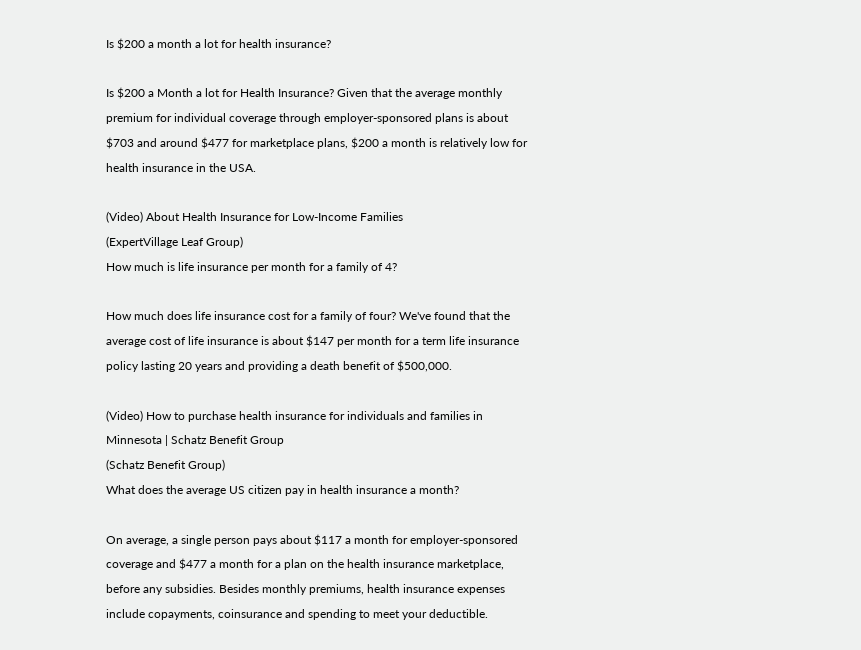Is $200 a month a lot for health insurance?

Is $200 a Month a lot for Health Insurance? Given that the average monthly premium for individual coverage through employer-sponsored plans is about $703 and around $477 for marketplace plans, $200 a month is relatively low for health insurance in the USA.

(Video) About Health Insurance for Low-Income Families
(ExpertVillage Leaf Group)
How much is life insurance per month for a family of 4?

How much does life insurance cost for a family of four? We've found that the average cost of life insurance is about $147 per month for a term life insurance policy lasting 20 years and providing a death benefit of $500,000.

(Video) How to purchase health insurance for individuals and families in Minnesota | Schatz Benefit Group
(Schatz Benefit Group)
What does the average US citizen pay in health insurance a month?

On average, a single person pays about $117 a month for employer-sponsored coverage and $477 a month for a plan on the health insurance marketplace, before any subsidies. Besides monthly premiums, health insurance expenses include copayments, coinsurance and spending to meet your deductible.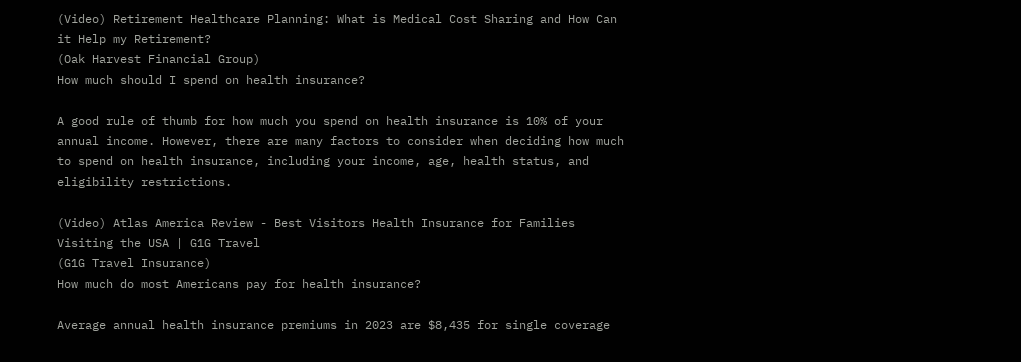(Video) Retirement Healthcare Planning: What is Medical Cost Sharing and How Can it Help my Retirement?
(Oak Harvest Financial Group)
How much should I spend on health insurance?

A good rule of thumb for how much you spend on health insurance is 10% of your annual income. However, there are many factors to consider when deciding how much to spend on health insurance, including your income, age, health status, and eligibility restrictions.

(Video) Atlas America Review - Best Visitors Health Insurance for Families Visiting the USA | G1G Travel
(G1G Travel Insurance)
How much do most Americans pay for health insurance?

Average annual health insurance premiums in 2023 are $8,435 for single coverage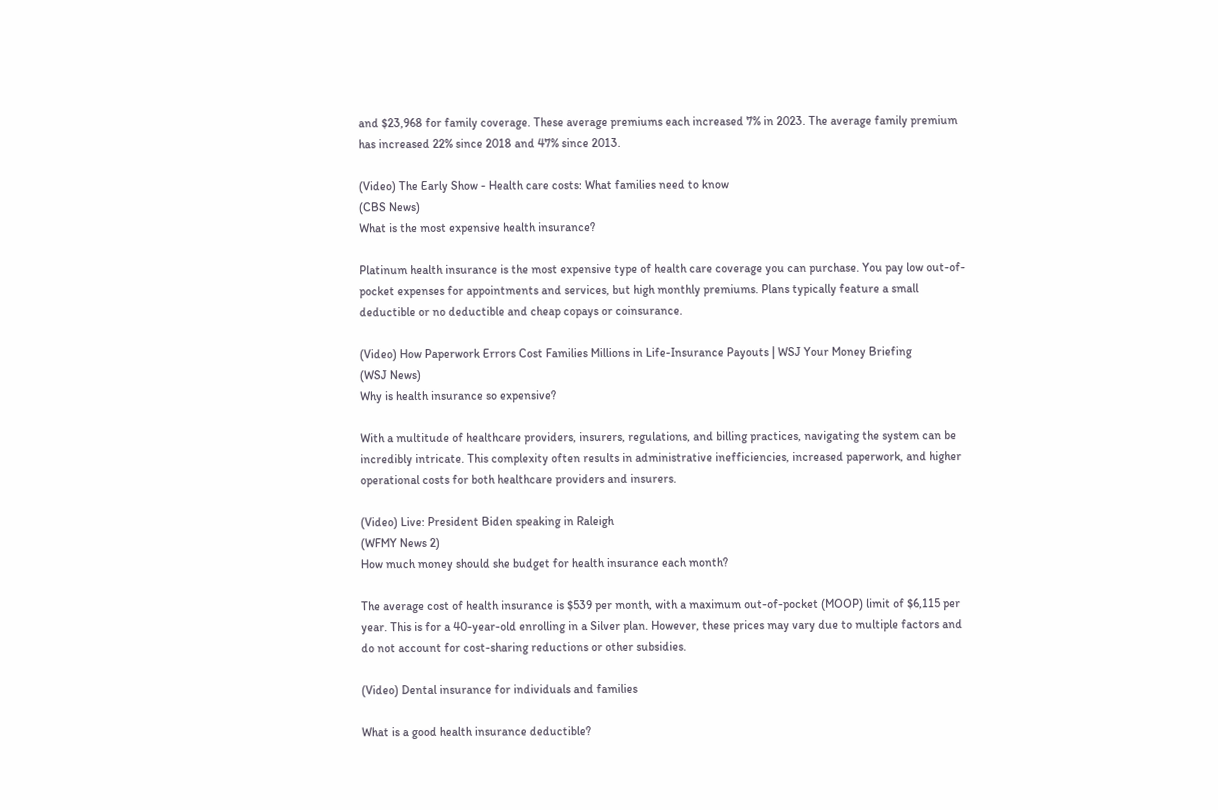and $23,968 for family coverage. These average premiums each increased 7% in 2023. The average family premium has increased 22% since 2018 and 47% since 2013.

(Video) The Early Show - Health care costs: What families need to know
(CBS News)
What is the most expensive health insurance?

Platinum health insurance is the most expensive type of health care coverage you can purchase. You pay low out-of-pocket expenses for appointments and services, but high monthly premiums. Plans typically feature a small deductible or no deductible and cheap copays or coinsurance.

(Video) How Paperwork Errors Cost Families Millions in Life-Insurance Payouts | WSJ Your Money Briefing
(WSJ News)
Why is health insurance so expensive?

With a multitude of healthcare providers, insurers, regulations, and billing practices, navigating the system can be incredibly intricate. This complexity often results in administrative inefficiencies, increased paperwork, and higher operational costs for both healthcare providers and insurers.

(Video) Live: President Biden speaking in Raleigh
(WFMY News 2)
How much money should she budget for health insurance each month?

The average cost of health insurance is $539 per month, with a maximum out-of-pocket (MOOP) limit of $6,115 per year. This is for a 40-year-old enrolling in a Silver plan. However, these prices may vary due to multiple factors and do not account for cost-sharing reductions or other subsidies.

(Video) Dental insurance for individuals and families

What is a good health insurance deductible?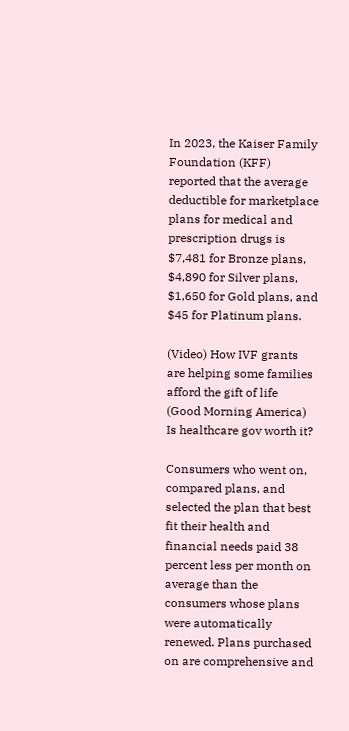In 2023, the Kaiser Family Foundation (KFF) reported that the average deductible for marketplace plans for medical and prescription drugs is $7,481 for Bronze plans, $4,890 for Silver plans, $1,650 for Gold plans, and $45 for Platinum plans.

(Video) How IVF grants are helping some families afford the gift of life
(Good Morning America)
Is healthcare gov worth it?

Consumers who went on, compared plans, and selected the plan that best fit their health and financial needs paid 38 percent less per month on average than the consumers whose plans were automatically renewed. Plans purchased on are comprehensive and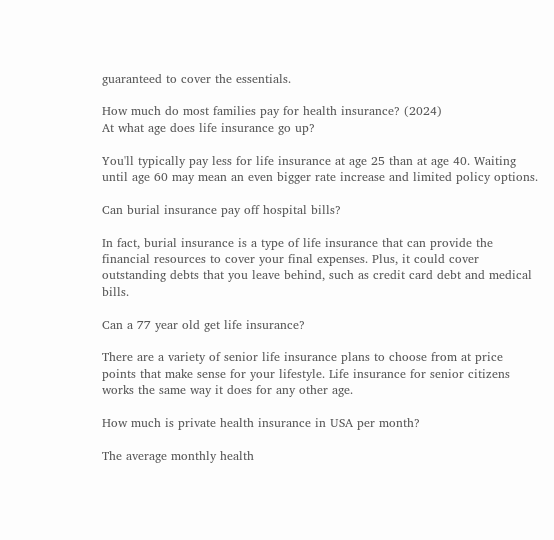guaranteed to cover the essentials.

How much do most families pay for health insurance? (2024)
At what age does life insurance go up?

You'll typically pay less for life insurance at age 25 than at age 40. Waiting until age 60 may mean an even bigger rate increase and limited policy options.

Can burial insurance pay off hospital bills?

In fact, burial insurance is a type of life insurance that can provide the financial resources to cover your final expenses. Plus, it could cover outstanding debts that you leave behind, such as credit card debt and medical bills.

Can a 77 year old get life insurance?

There are a variety of senior life insurance plans to choose from at price points that make sense for your lifestyle. Life insurance for senior citizens works the same way it does for any other age.

How much is private health insurance in USA per month?

The average monthly health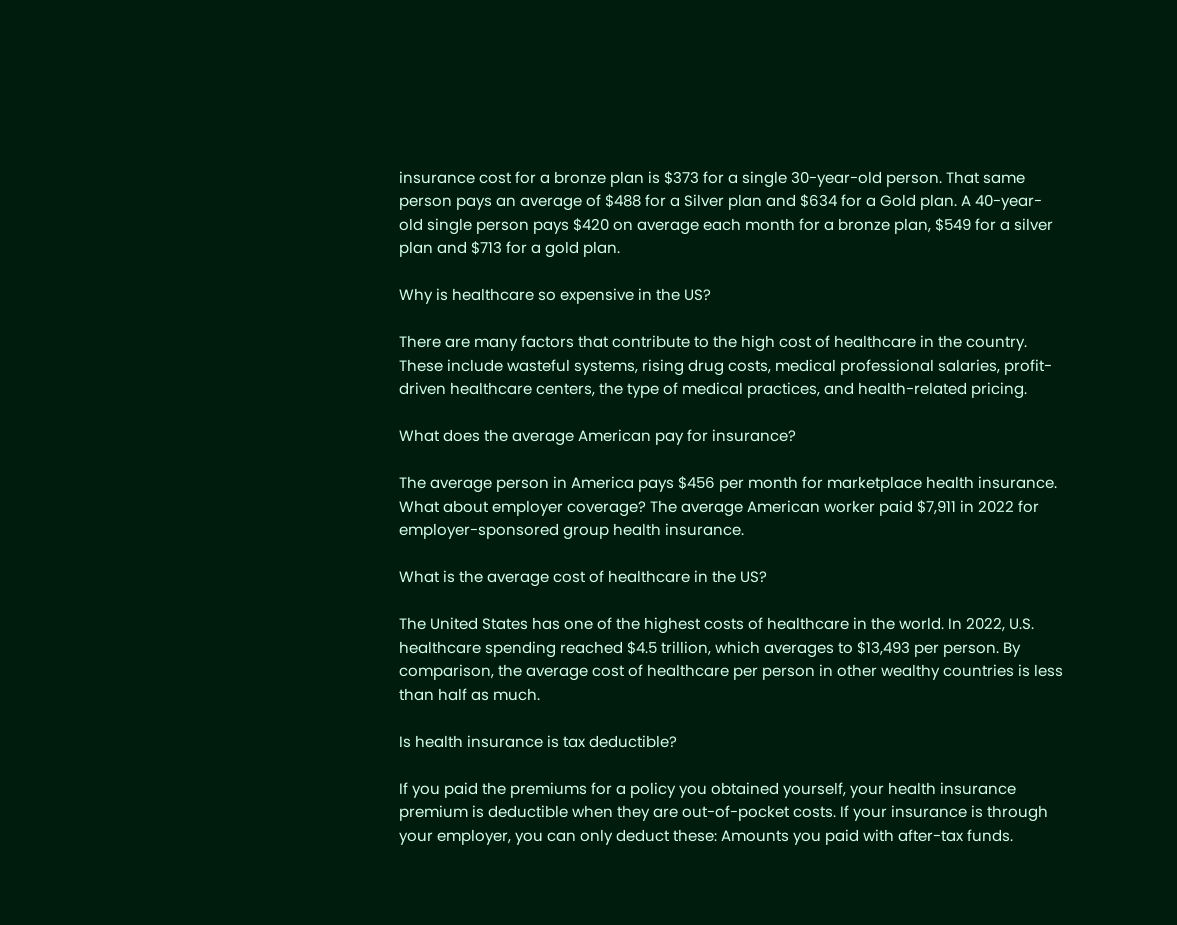insurance cost for a bronze plan is $373 for a single 30-year-old person. That same person pays an average of $488 for a Silver plan and $634 for a Gold plan. A 40-year-old single person pays $420 on average each month for a bronze plan, $549 for a silver plan and $713 for a gold plan.

Why is healthcare so expensive in the US?

There are many factors that contribute to the high cost of healthcare in the country. These include wasteful systems, rising drug costs, medical professional salaries, profit-driven healthcare centers, the type of medical practices, and health-related pricing.

What does the average American pay for insurance?

The average person in America pays $456 per month for marketplace health insurance. What about employer coverage? The average American worker paid $7,911 in 2022 for employer-sponsored group health insurance.

What is the average cost of healthcare in the US?

The United States has one of the highest costs of healthcare in the world. In 2022, U.S. healthcare spending reached $4.5 trillion, which averages to $13,493 per person. By comparison, the average cost of healthcare per person in other wealthy countries is less than half as much.

Is health insurance is tax deductible?

If you paid the premiums for a policy you obtained yourself, your health insurance premium is deductible when they are out-of-pocket costs. If your insurance is through your employer, you can only deduct these: Amounts you paid with after-tax funds.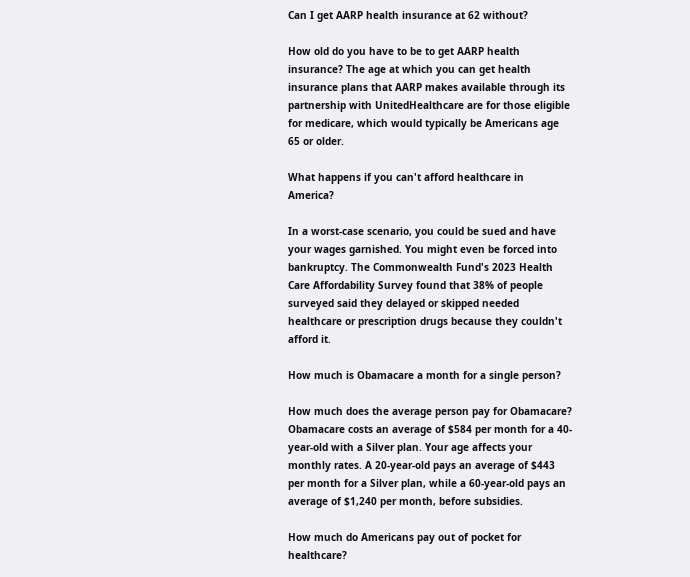Can I get AARP health insurance at 62 without?

How old do you have to be to get AARP health insurance? The age at which you can get health insurance plans that AARP makes available through its partnership with UnitedHealthcare are for those eligible for medicare, which would typically be Americans age 65 or older.

What happens if you can't afford healthcare in America?

In a worst-case scenario, you could be sued and have your wages garnished. You might even be forced into bankruptcy. The Commonwealth Fund's 2023 Health Care Affordability Survey found that 38% of people surveyed said they delayed or skipped needed healthcare or prescription drugs because they couldn't afford it.

How much is Obamacare a month for a single person?

How much does the average person pay for Obamacare? Obamacare costs an average of $584 per month for a 40-year-old with a Silver plan. Your age affects your monthly rates. A 20-year-old pays an average of $443 per month for a Silver plan, while a 60-year-old pays an average of $1,240 per month, before subsidies.

How much do Americans pay out of pocket for healthcare?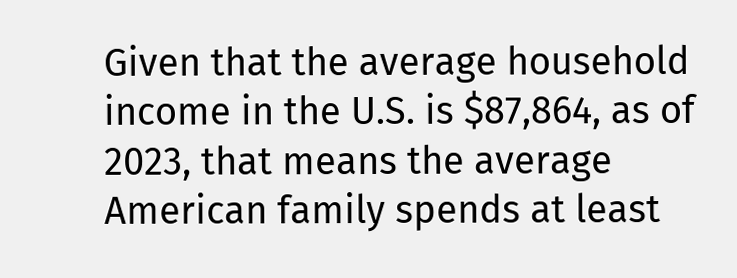Given that the average household income in the U.S. is $87,864, as of 2023, that means the average American family spends at least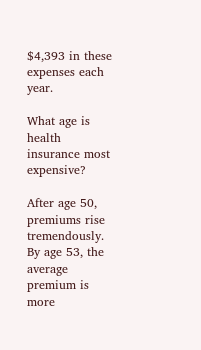$4,393 in these expenses each year.

What age is health insurance most expensive?

After age 50, premiums rise tremendously. By age 53, the average premium is more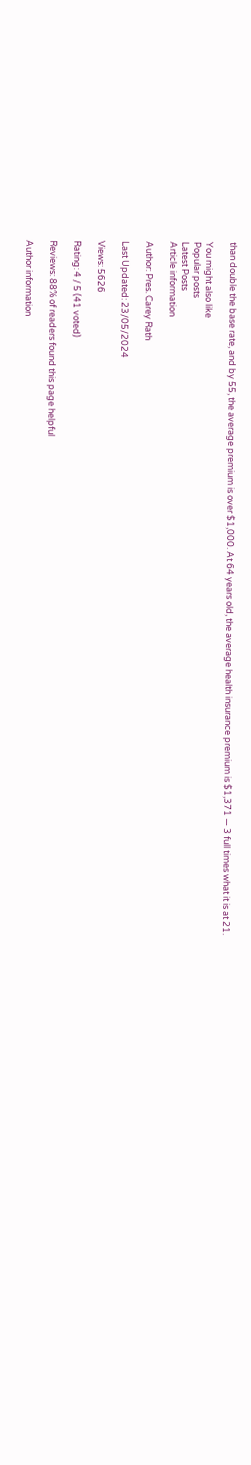than double the base rate, and by 55, the average premium is over $1,000. At 64 years old, the average health insurance premium is $1,371 — 3 full times what it is at 21.

You might also like
Popular posts
Latest Posts
Article information

Author: Pres. Carey Rath

Last Updated: 23/05/2024

Views: 5626

Rating: 4 / 5 (41 voted)

Reviews: 88% of readers found this page helpful

Author information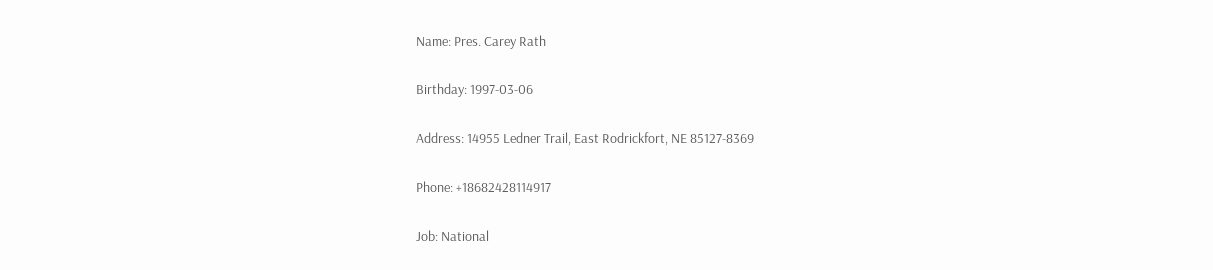Name: Pres. Carey Rath

Birthday: 1997-03-06

Address: 14955 Ledner Trail, East Rodrickfort, NE 85127-8369

Phone: +18682428114917

Job: National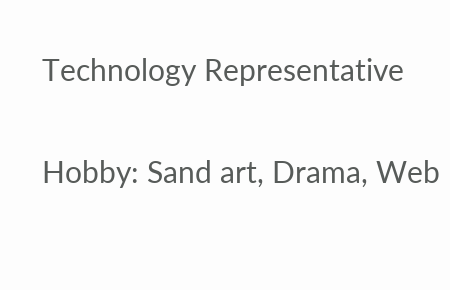Technology Representative

Hobby: Sand art, Drama, Web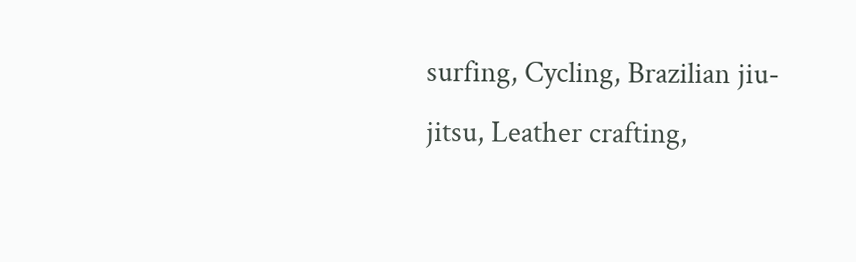surfing, Cycling, Brazilian jiu-jitsu, Leather crafting,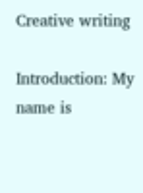Creative writing

Introduction: My name is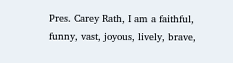Pres. Carey Rath, I am a faithful, funny, vast, joyous, lively, brave,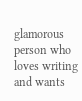glamorous person who loves writing and wants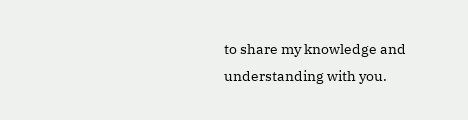to share my knowledge and understanding with you.